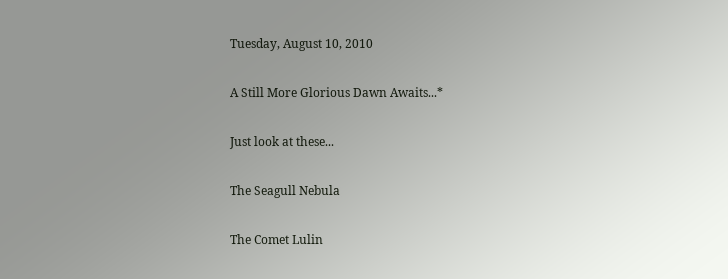Tuesday, August 10, 2010

A Still More Glorious Dawn Awaits...*

Just look at these...

The Seagull Nebula

The Comet Lulin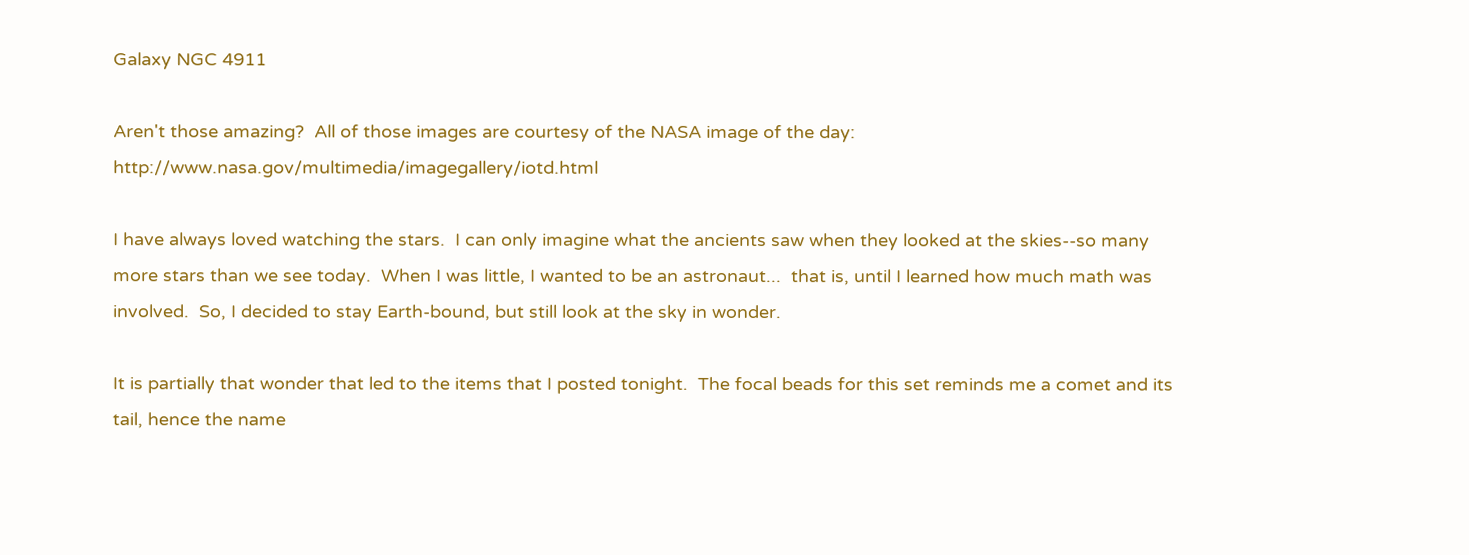Galaxy NGC 4911

Aren't those amazing?  All of those images are courtesy of the NASA image of the day: http://www.nasa.gov/multimedia/imagegallery/iotd.html

I have always loved watching the stars.  I can only imagine what the ancients saw when they looked at the skies--so many more stars than we see today.  When I was little, I wanted to be an astronaut...  that is, until I learned how much math was involved.  So, I decided to stay Earth-bound, but still look at the sky in wonder.

It is partially that wonder that led to the items that I posted tonight.  The focal beads for this set reminds me a comet and its tail, hence the name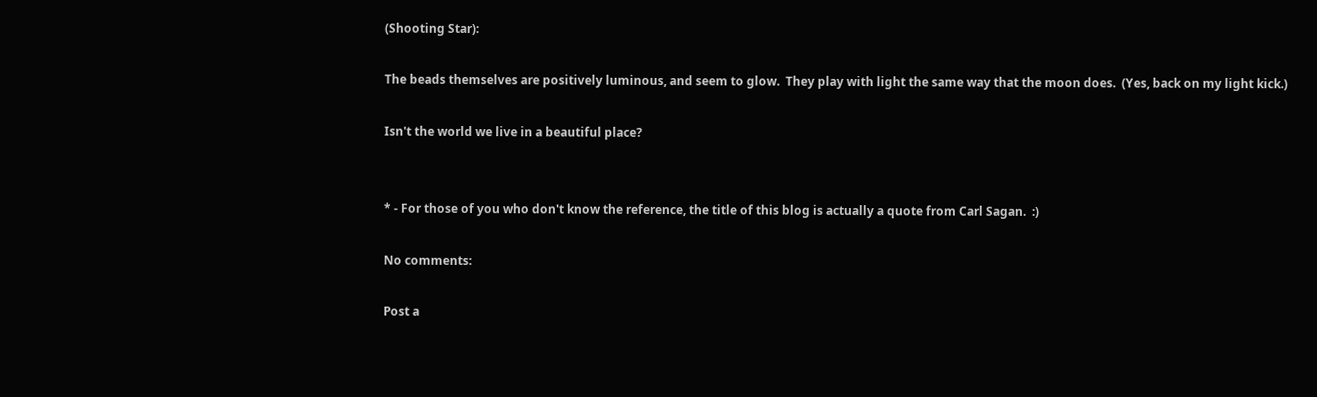(Shooting Star):

The beads themselves are positively luminous, and seem to glow.  They play with light the same way that the moon does.  (Yes, back on my light kick.)

Isn't the world we live in a beautiful place?


* - For those of you who don't know the reference, the title of this blog is actually a quote from Carl Sagan.  :)

No comments:

Post a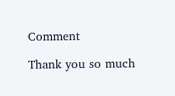Comment

Thank you so much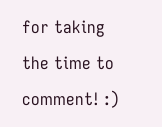for taking the time to comment! :)